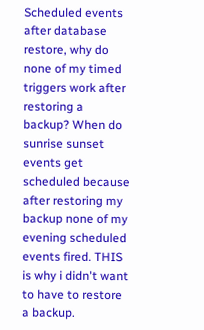Scheduled events after database restore, why do none of my timed triggers work after restoring a backup? When do sunrise sunset events get scheduled because after restoring my backup none of my evening scheduled events fired. THIS is why i didn't want to have to restore a backup.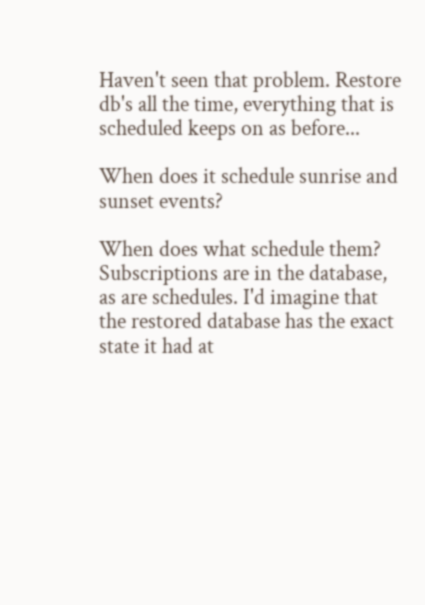Haven't seen that problem. Restore db's all the time, everything that is scheduled keeps on as before...

When does it schedule sunrise and sunset events?

When does what schedule them? Subscriptions are in the database, as are schedules. I'd imagine that the restored database has the exact state it had at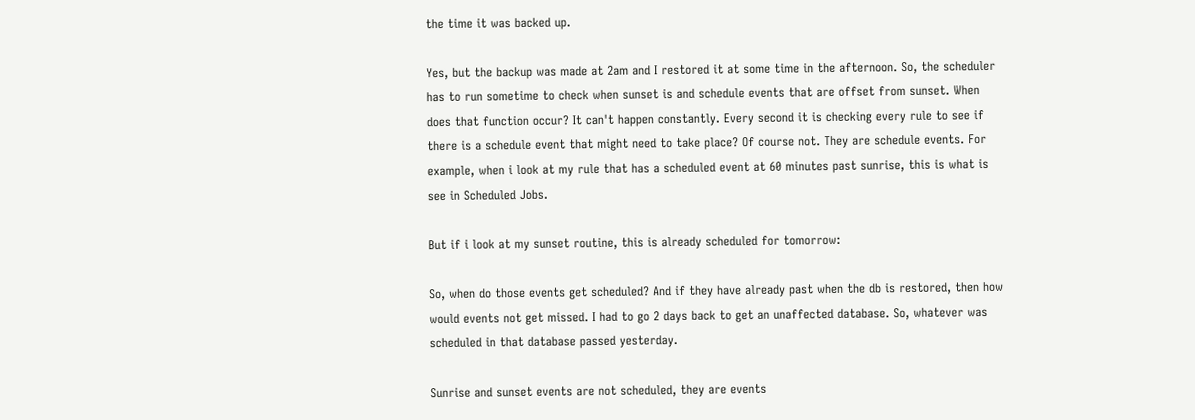the time it was backed up.

Yes, but the backup was made at 2am and I restored it at some time in the afternoon. So, the scheduler has to run sometime to check when sunset is and schedule events that are offset from sunset. When does that function occur? It can't happen constantly. Every second it is checking every rule to see if there is a schedule event that might need to take place? Of course not. They are schedule events. For example, when i look at my rule that has a scheduled event at 60 minutes past sunrise, this is what is see in Scheduled Jobs.

But if i look at my sunset routine, this is already scheduled for tomorrow:

So, when do those events get scheduled? And if they have already past when the db is restored, then how would events not get missed. I had to go 2 days back to get an unaffected database. So, whatever was scheduled in that database passed yesterday.

Sunrise and sunset events are not scheduled, they are events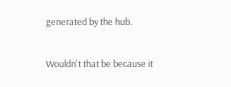generated by the hub.

Wouldn't that be because it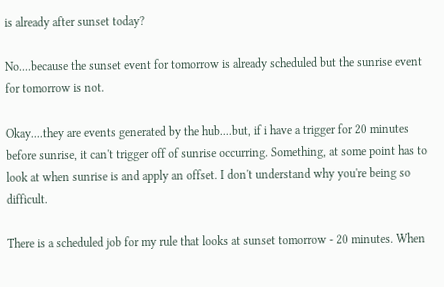is already after sunset today?

No....because the sunset event for tomorrow is already scheduled but the sunrise event for tomorrow is not.

Okay....they are events generated by the hub....but, if i have a trigger for 20 minutes before sunrise, it can't trigger off of sunrise occurring. Something, at some point has to look at when sunrise is and apply an offset. I don't understand why you're being so difficult.

There is a scheduled job for my rule that looks at sunset tomorrow - 20 minutes. When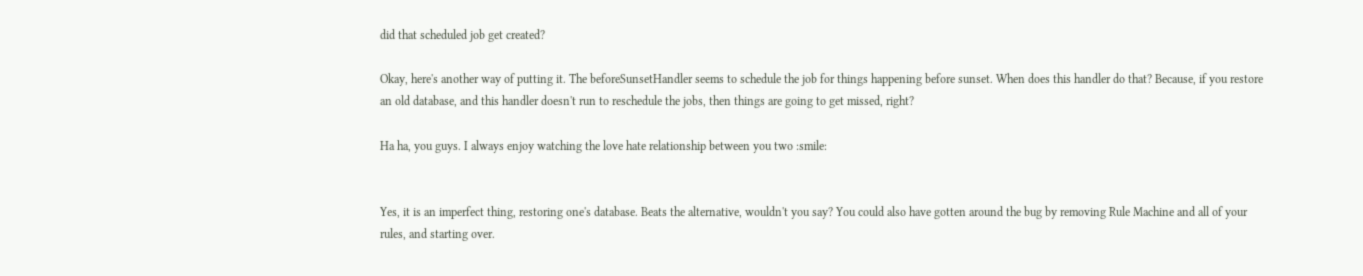did that scheduled job get created?

Okay, here's another way of putting it. The beforeSunsetHandler seems to schedule the job for things happening before sunset. When does this handler do that? Because, if you restore an old database, and this handler doesn't run to reschedule the jobs, then things are going to get missed, right?

Ha ha, you guys. I always enjoy watching the love hate relationship between you two :smile:


Yes, it is an imperfect thing, restoring one's database. Beats the alternative, wouldn't you say? You could also have gotten around the bug by removing Rule Machine and all of your rules, and starting over.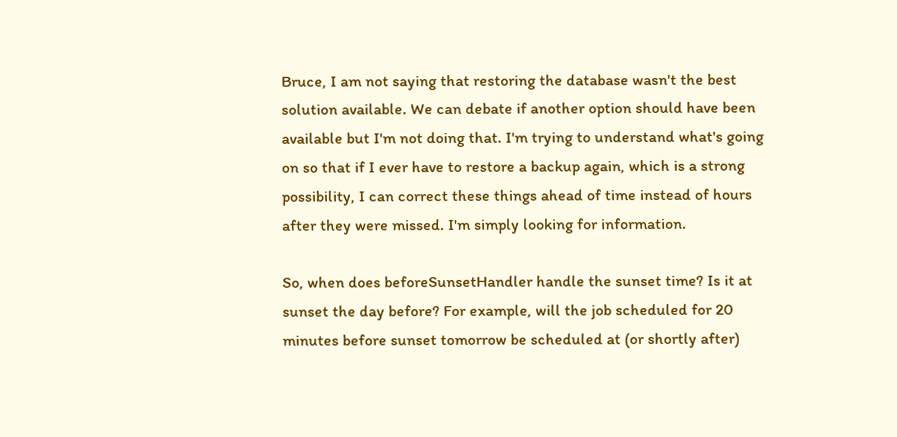Bruce, I am not saying that restoring the database wasn't the best solution available. We can debate if another option should have been available but I'm not doing that. I'm trying to understand what's going on so that if I ever have to restore a backup again, which is a strong possibility, I can correct these things ahead of time instead of hours after they were missed. I'm simply looking for information.

So, when does beforeSunsetHandler handle the sunset time? Is it at sunset the day before? For example, will the job scheduled for 20 minutes before sunset tomorrow be scheduled at (or shortly after)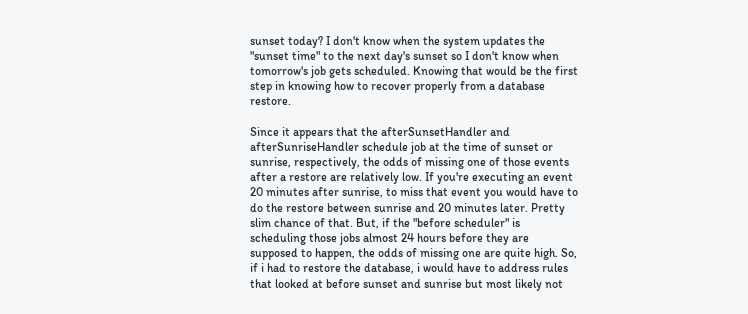sunset today? I don't know when the system updates the "sunset time" to the next day's sunset so I don't know when tomorrow's job gets scheduled. Knowing that would be the first step in knowing how to recover properly from a database restore.

Since it appears that the afterSunsetHandler and afterSunriseHandler schedule job at the time of sunset or sunrise, respectively, the odds of missing one of those events after a restore are relatively low. If you're executing an event 20 minutes after sunrise, to miss that event you would have to do the restore between sunrise and 20 minutes later. Pretty slim chance of that. But, if the "before scheduler" is scheduling those jobs almost 24 hours before they are supposed to happen, the odds of missing one are quite high. So, if i had to restore the database, i would have to address rules that looked at before sunset and sunrise but most likely not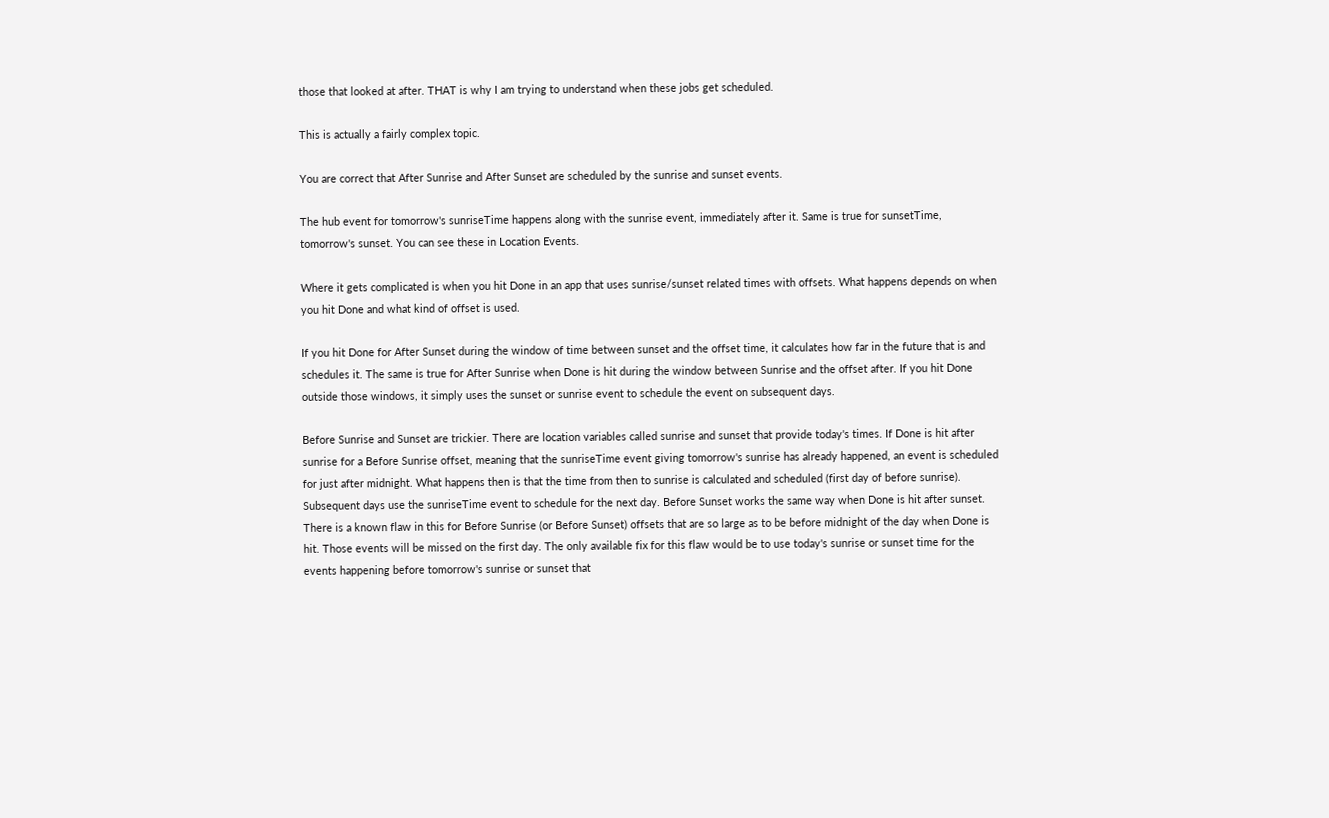those that looked at after. THAT is why I am trying to understand when these jobs get scheduled.

This is actually a fairly complex topic.

You are correct that After Sunrise and After Sunset are scheduled by the sunrise and sunset events.

The hub event for tomorrow's sunriseTime happens along with the sunrise event, immediately after it. Same is true for sunsetTime, tomorrow's sunset. You can see these in Location Events.

Where it gets complicated is when you hit Done in an app that uses sunrise/sunset related times with offsets. What happens depends on when you hit Done and what kind of offset is used.

If you hit Done for After Sunset during the window of time between sunset and the offset time, it calculates how far in the future that is and schedules it. The same is true for After Sunrise when Done is hit during the window between Sunrise and the offset after. If you hit Done outside those windows, it simply uses the sunset or sunrise event to schedule the event on subsequent days.

Before Sunrise and Sunset are trickier. There are location variables called sunrise and sunset that provide today's times. If Done is hit after sunrise for a Before Sunrise offset, meaning that the sunriseTime event giving tomorrow's sunrise has already happened, an event is scheduled for just after midnight. What happens then is that the time from then to sunrise is calculated and scheduled (first day of before sunrise). Subsequent days use the sunriseTime event to schedule for the next day. Before Sunset works the same way when Done is hit after sunset. There is a known flaw in this for Before Sunrise (or Before Sunset) offsets that are so large as to be before midnight of the day when Done is hit. Those events will be missed on the first day. The only available fix for this flaw would be to use today's sunrise or sunset time for the events happening before tomorrow's sunrise or sunset that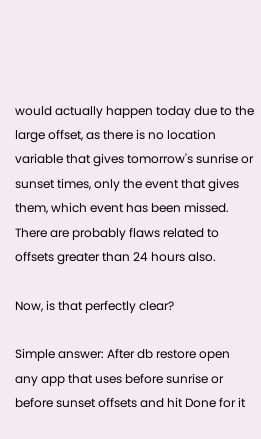would actually happen today due to the large offset, as there is no location variable that gives tomorrow's sunrise or sunset times, only the event that gives them, which event has been missed. There are probably flaws related to offsets greater than 24 hours also.

Now, is that perfectly clear?

Simple answer: After db restore open any app that uses before sunrise or before sunset offsets and hit Done for it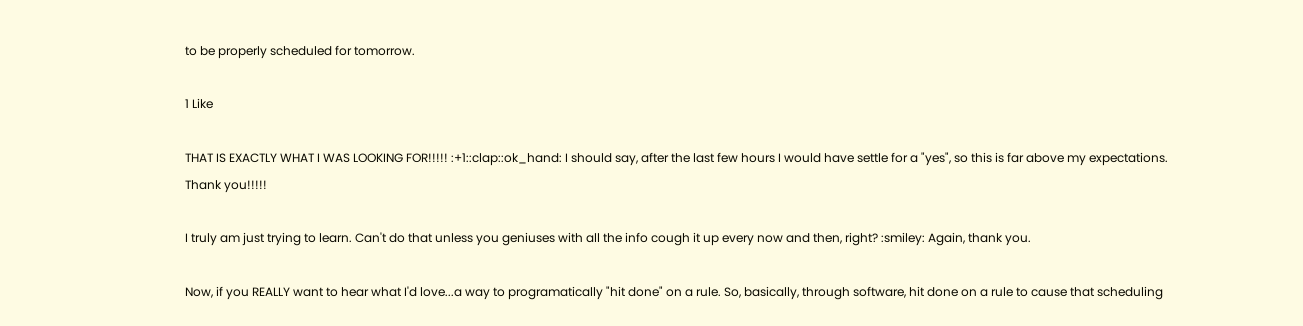to be properly scheduled for tomorrow.

1 Like

THAT IS EXACTLY WHAT I WAS LOOKING FOR!!!!! :+1::clap::ok_hand: I should say, after the last few hours I would have settle for a "yes", so this is far above my expectations. Thank you!!!!!

I truly am just trying to learn. Can't do that unless you geniuses with all the info cough it up every now and then, right? :smiley: Again, thank you.

Now, if you REALLY want to hear what I'd love...a way to programatically "hit done" on a rule. So, basically, through software, hit done on a rule to cause that scheduling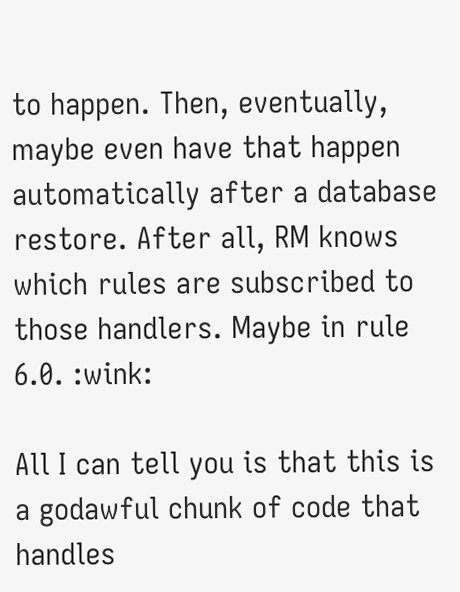to happen. Then, eventually, maybe even have that happen automatically after a database restore. After all, RM knows which rules are subscribed to those handlers. Maybe in rule 6.0. :wink:

All I can tell you is that this is a godawful chunk of code that handles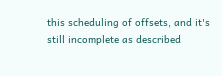this scheduling of offsets, and it's still incomplete as described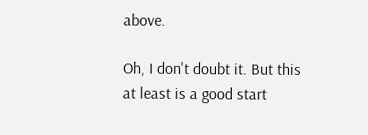above.

Oh, I don't doubt it. But this at least is a good start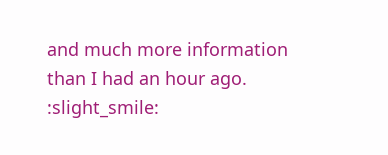and much more information than I had an hour ago. :slight_smile: